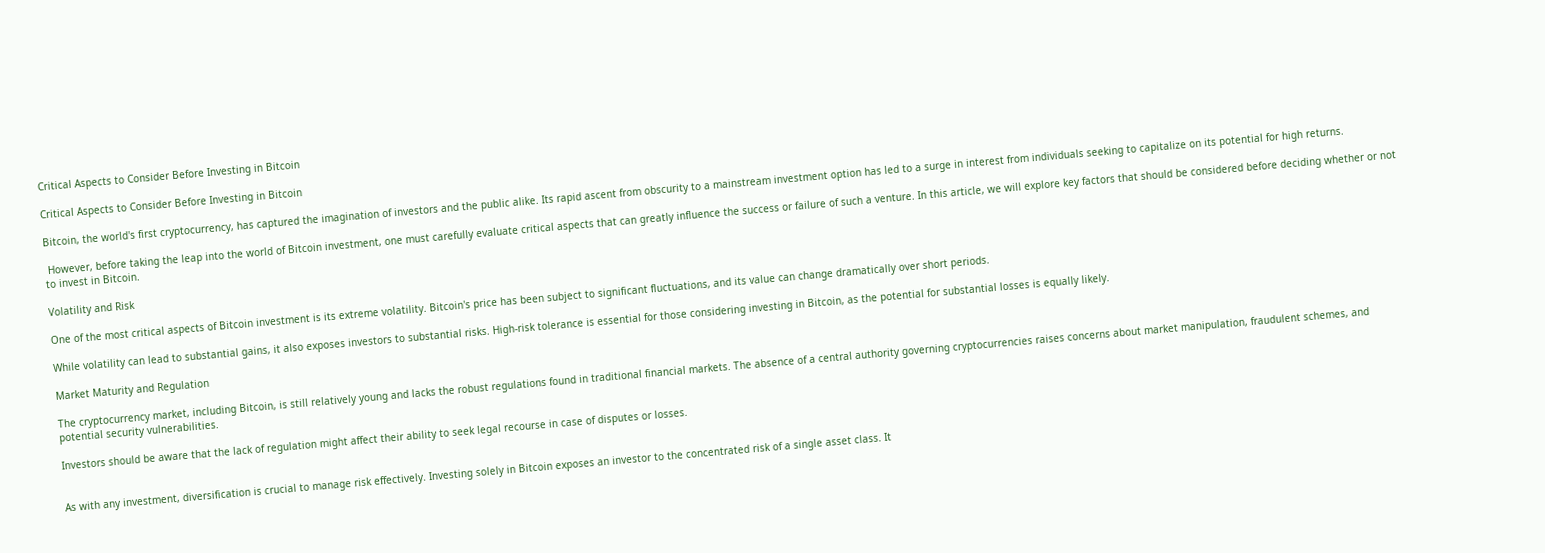Critical Aspects to Consider Before Investing in Bitcoin

Critical Aspects to Consider Before Investing in Bitcoin

Bitcoin, the world's first cryptocurrency, has captured the imagination of investors and the public alike. Its rapid ascent from obscurity to a mainstream investment option has led to a surge in interest from individuals seeking to capitalize on its potential for high returns.

 However, before taking the leap into the world of Bitcoin investment, one must carefully evaluate critical aspects that can greatly influence the success or failure of such a venture. In this article, we will explore key factors that should be considered before deciding whether or not to invest in Bitcoin.

Volatility and Risk

One of the most critical aspects of Bitcoin investment is its extreme volatility. Bitcoin's price has been subject to significant fluctuations, and its value can change dramatically over short periods.

While volatility can lead to substantial gains, it also exposes investors to substantial risks. High-risk tolerance is essential for those considering investing in Bitcoin, as the potential for substantial losses is equally likely.

Market Maturity and Regulation

The cryptocurrency market, including Bitcoin, is still relatively young and lacks the robust regulations found in traditional financial markets. The absence of a central authority governing cryptocurrencies raises concerns about market manipulation, fraudulent schemes, and potential security vulnerabilities.

Investors should be aware that the lack of regulation might affect their ability to seek legal recourse in case of disputes or losses.


As with any investment, diversification is crucial to manage risk effectively. Investing solely in Bitcoin exposes an investor to the concentrated risk of a single asset class. It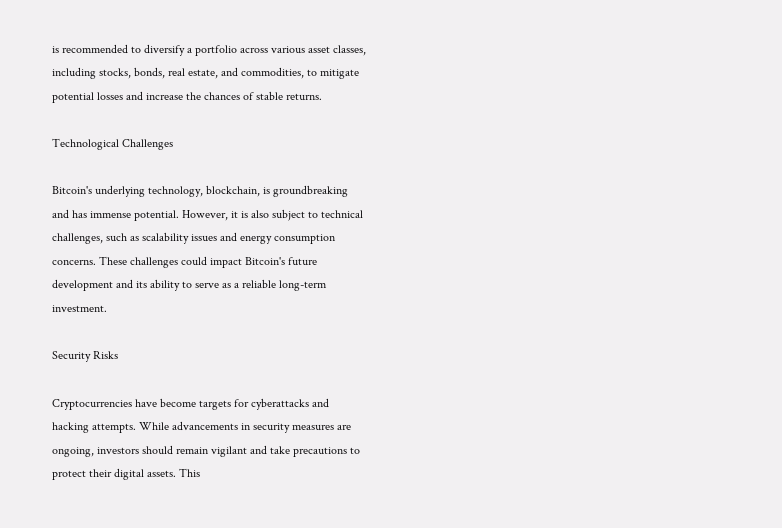is recommended to diversify a portfolio across various asset classes, including stocks, bonds, real estate, and commodities, to mitigate potential losses and increase the chances of stable returns.

Technological Challenges

Bitcoin's underlying technology, blockchain, is groundbreaking and has immense potential. However, it is also subject to technical challenges, such as scalability issues and energy consumption concerns. These challenges could impact Bitcoin's future development and its ability to serve as a reliable long-term investment.

Security Risks

Cryptocurrencies have become targets for cyberattacks and hacking attempts. While advancements in security measures are ongoing, investors should remain vigilant and take precautions to protect their digital assets. This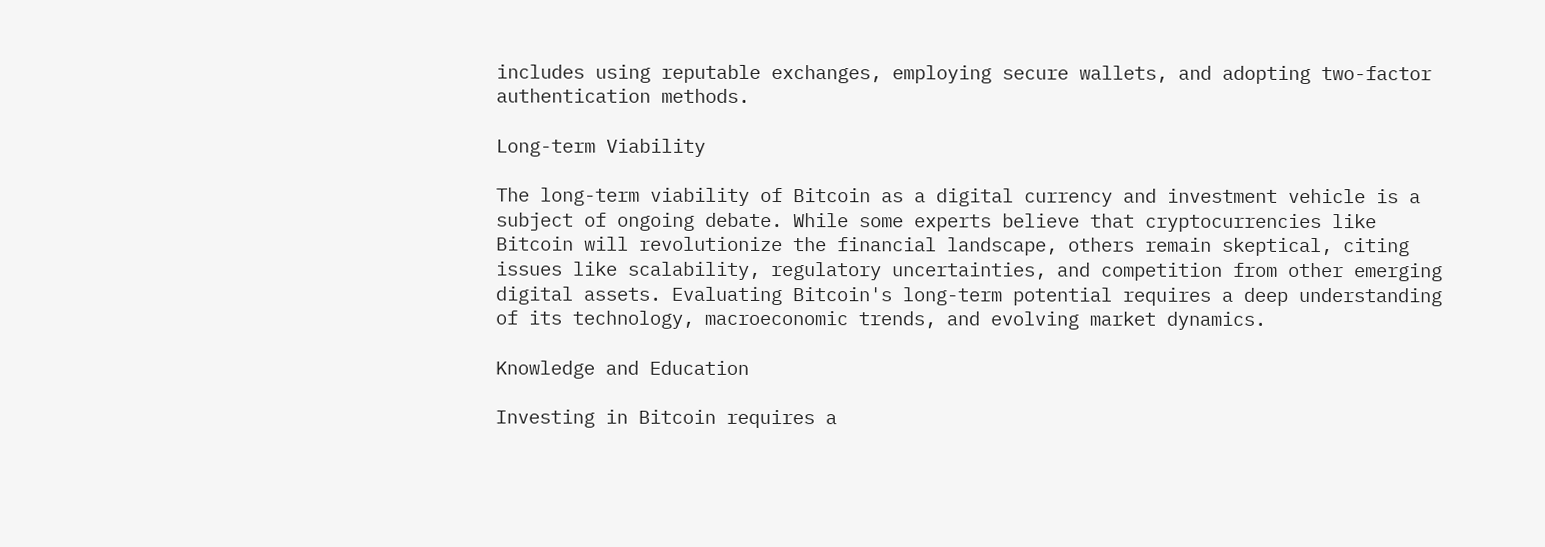includes using reputable exchanges, employing secure wallets, and adopting two-factor authentication methods.

Long-term Viability

The long-term viability of Bitcoin as a digital currency and investment vehicle is a subject of ongoing debate. While some experts believe that cryptocurrencies like Bitcoin will revolutionize the financial landscape, others remain skeptical, citing issues like scalability, regulatory uncertainties, and competition from other emerging digital assets. Evaluating Bitcoin's long-term potential requires a deep understanding of its technology, macroeconomic trends, and evolving market dynamics.

Knowledge and Education

Investing in Bitcoin requires a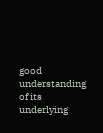good understanding of its underlying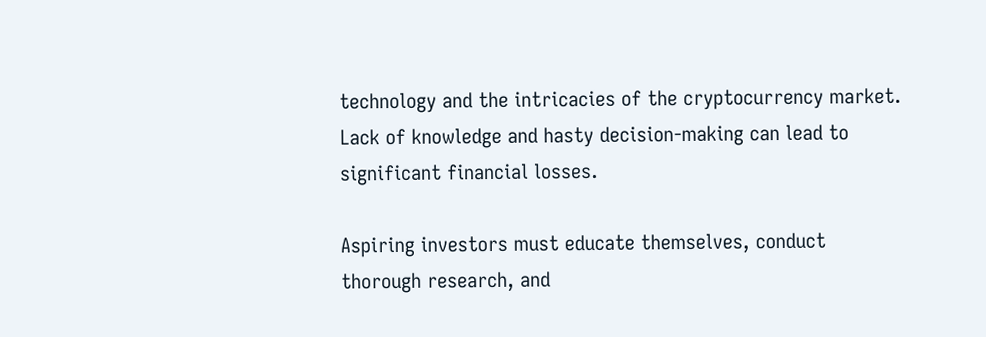technology and the intricacies of the cryptocurrency market. Lack of knowledge and hasty decision-making can lead to significant financial losses.

Aspiring investors must educate themselves, conduct thorough research, and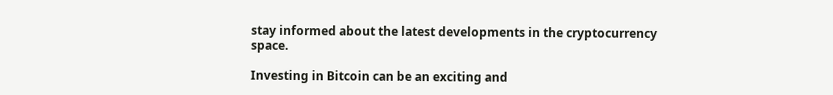stay informed about the latest developments in the cryptocurrency space.

Investing in Bitcoin can be an exciting and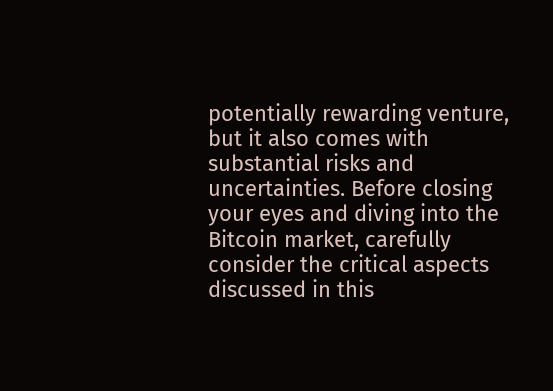potentially rewarding venture, but it also comes with substantial risks and uncertainties. Before closing your eyes and diving into the Bitcoin market, carefully consider the critical aspects discussed in this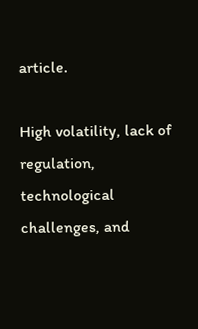article.

High volatility, lack of regulation, technological challenges, and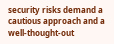security risks demand a cautious approach and a well-thought-out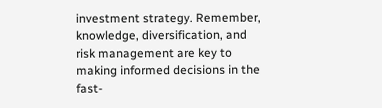investment strategy. Remember, knowledge, diversification, and risk management are key to making informed decisions in the fast-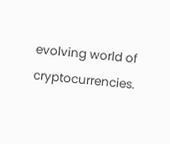evolving world of cryptocurrencies.